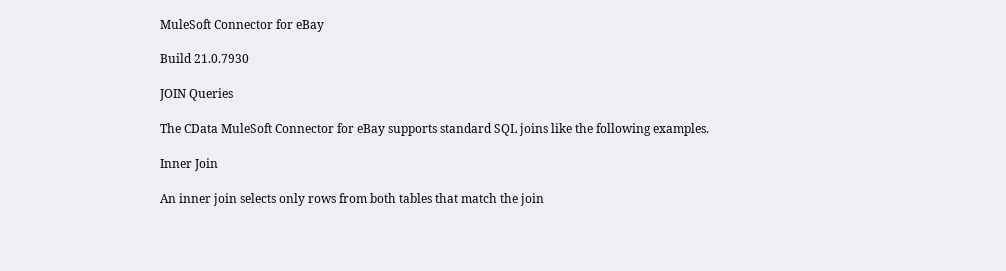MuleSoft Connector for eBay

Build 21.0.7930

JOIN Queries

The CData MuleSoft Connector for eBay supports standard SQL joins like the following examples.

Inner Join

An inner join selects only rows from both tables that match the join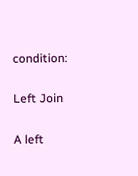condition:

Left Join

A left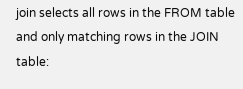join selects all rows in the FROM table and only matching rows in the JOIN table: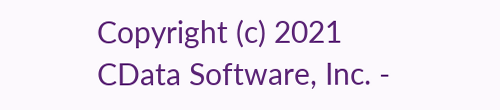Copyright (c) 2021 CData Software, Inc. -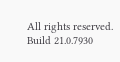All rights reserved.
Build 21.0.7930